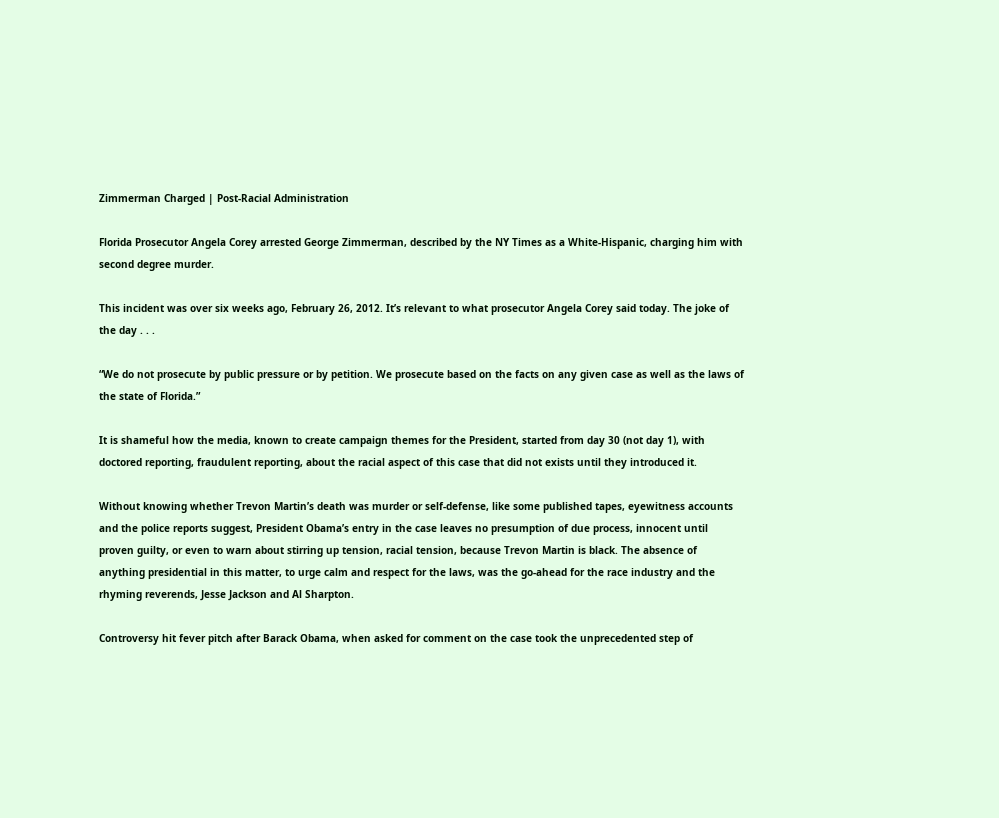Zimmerman Charged | Post-Racial Administration

Florida Prosecutor Angela Corey arrested George Zimmerman, described by the NY Times as a White-Hispanic, charging him with second degree murder.

This incident was over six weeks ago, February 26, 2012. It’s relevant to what prosecutor Angela Corey said today. The joke of the day . . .

“We do not prosecute by public pressure or by petition. We prosecute based on the facts on any given case as well as the laws of the state of Florida.”

It is shameful how the media, known to create campaign themes for the President, started from day 30 (not day 1), with doctored reporting, fraudulent reporting, about the racial aspect of this case that did not exists until they introduced it.

Without knowing whether Trevon Martin’s death was murder or self-defense, like some published tapes, eyewitness accounts and the police reports suggest, President Obama’s entry in the case leaves no presumption of due process, innocent until proven guilty, or even to warn about stirring up tension, racial tension, because Trevon Martin is black. The absence of anything presidential in this matter, to urge calm and respect for the laws, was the go-ahead for the race industry and the rhyming reverends, Jesse Jackson and Al Sharpton.

Controversy hit fever pitch after Barack Obama, when asked for comment on the case took the unprecedented step of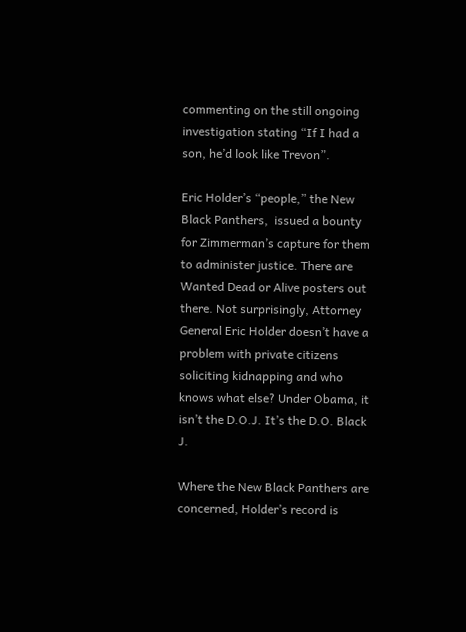commenting on the still ongoing investigation stating “If I had a son, he’d look like Trevon”.

Eric Holder’s “people,” the New Black Panthers,  issued a bounty for Zimmerman’s capture for them to administer justice. There are Wanted Dead or Alive posters out there. Not surprisingly, Attorney General Eric Holder doesn’t have a problem with private citizens soliciting kidnapping and who knows what else? Under Obama, it isn’t the D.O.J. It’s the D.O. Black J.

Where the New Black Panthers are concerned, Holder’s record is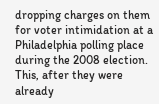dropping charges on them for voter intimidation at a Philadelphia polling place during the 2008 election. This, after they were already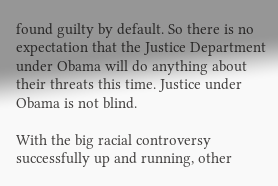found guilty by default. So there is no expectation that the Justice Department under Obama will do anything about their threats this time. Justice under Obama is not blind.

With the big racial controversy successfully up and running, other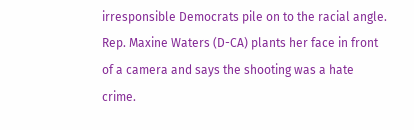irresponsible Democrats pile on to the racial angle. Rep. Maxine Waters (D-CA) plants her face in front of a camera and says the shooting was a hate crime.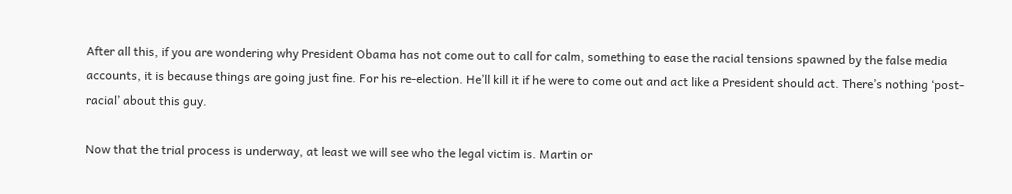After all this, if you are wondering why President Obama has not come out to call for calm, something to ease the racial tensions spawned by the false media accounts, it is because things are going just fine. For his re-election. He’ll kill it if he were to come out and act like a President should act. There’s nothing ‘post-racial’ about this guy.

Now that the trial process is underway, at least we will see who the legal victim is. Martin or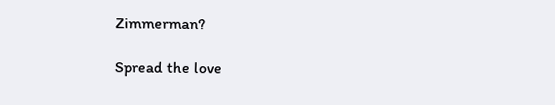Zimmerman?

Spread the love